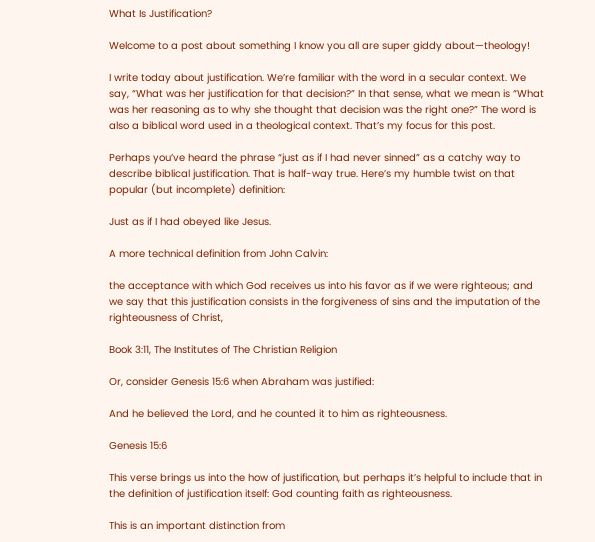What Is Justification?

Welcome to a post about something I know you all are super giddy about—theology!

I write today about justification. We’re familiar with the word in a secular context. We say, “What was her justification for that decision?” In that sense, what we mean is “What was her reasoning as to why she thought that decision was the right one?” The word is also a biblical word used in a theological context. That’s my focus for this post.

Perhaps you’ve heard the phrase “just as if I had never sinned” as a catchy way to describe biblical justification. That is half-way true. Here’s my humble twist on that popular (but incomplete) definition:

Just as if I had obeyed like Jesus.

A more technical definition from John Calvin:

the acceptance with which God receives us into his favor as if we were righteous; and we say that this justification consists in the forgiveness of sins and the imputation of the righteousness of Christ,

Book 3:11, The Institutes of The Christian Religion

Or, consider Genesis 15:6 when Abraham was justified:

And he believed the Lord, and he counted it to him as righteousness.

Genesis 15:6

This verse brings us into the how of justification, but perhaps it’s helpful to include that in the definition of justification itself: God counting faith as righteousness.

This is an important distinction from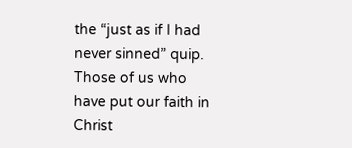the “just as if I had never sinned” quip. Those of us who have put our faith in Christ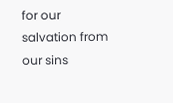for our salvation from our sins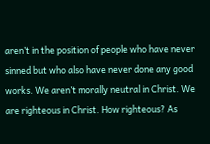aren’t in the position of people who have never sinned but who also have never done any good works. We aren’t morally neutral in Christ. We are righteous in Christ. How righteous? As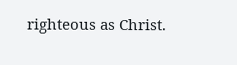righteous as Christ.